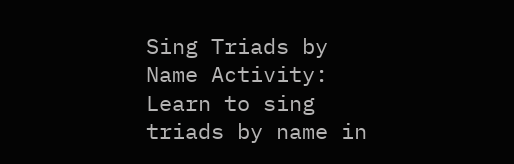Sing Triads by Name Activity:  Learn to sing triads by name in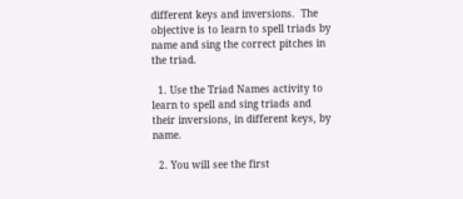different keys and inversions.  The objective is to learn to spell triads by name and sing the correct pitches in the triad.

  1. Use the Triad Names activity to learn to spell and sing triads and their inversions, in different keys, by name.

  2. You will see the first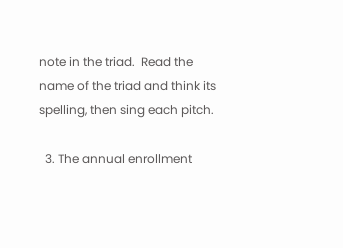note in the triad.  Read the name of the triad and think its spelling, then sing each pitch.

  3. The annual enrollment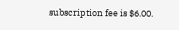subscription fee is $6.00.